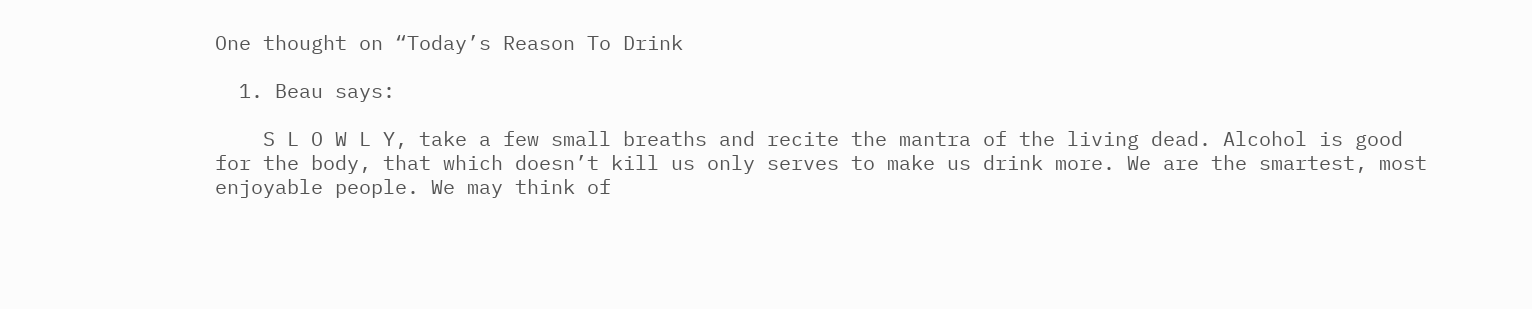One thought on “Today’s Reason To Drink

  1. Beau says:

    S L O W L Y, take a few small breaths and recite the mantra of the living dead. Alcohol is good for the body, that which doesn’t kill us only serves to make us drink more. We are the smartest, most enjoyable people. We may think of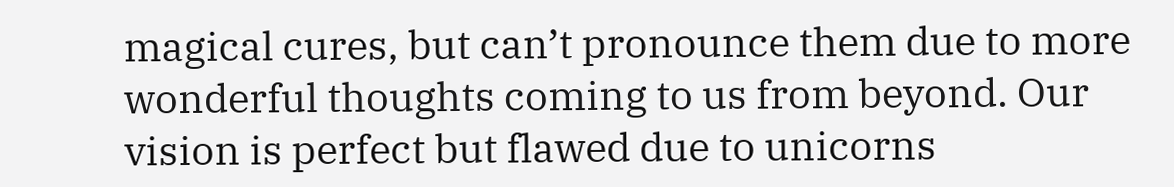magical cures, but can’t pronounce them due to more wonderful thoughts coming to us from beyond. Our vision is perfect but flawed due to unicorns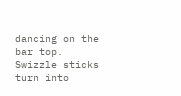dancing on the bar top. Swizzle sticks turn into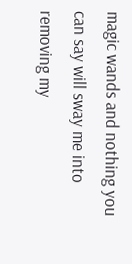magic wands and nothing you can say will sway me into removing my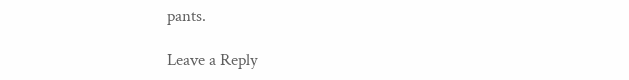pants.

Leave a Reply